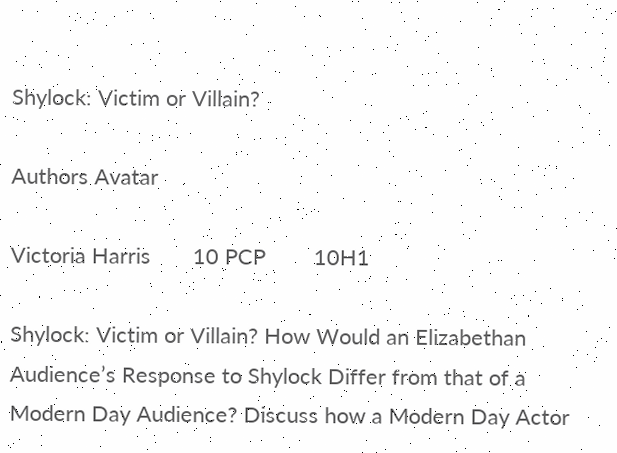Shylock: Victim or Villain?

Authors Avatar

Victoria Harris       10 PCP        10H1

Shylock: Victim or Villain? How Would an Elizabethan Audience’s Response to Shylock Differ from that of a Modern Day Audience? Discuss how a Modern Day Actor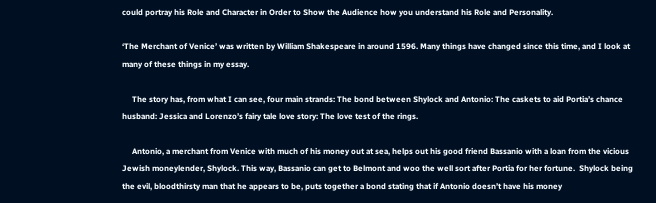could portray his Role and Character in Order to Show the Audience how you understand his Role and Personality.

‘The Merchant of Venice’ was written by William Shakespeare in around 1596. Many things have changed since this time, and I look at many of these things in my essay.

     The story has, from what I can see, four main strands: The bond between Shylock and Antonio: The caskets to aid Portia’s chance husband: Jessica and Lorenzo’s fairy tale love story: The love test of the rings.

     Antonio, a merchant from Venice with much of his money out at sea, helps out his good friend Bassanio with a loan from the vicious Jewish moneylender, Shylock. This way, Bassanio can get to Belmont and woo the well sort after Portia for her fortune.  Shylock being the evil, bloodthirsty man that he appears to be, puts together a bond stating that if Antonio doesn’t have his money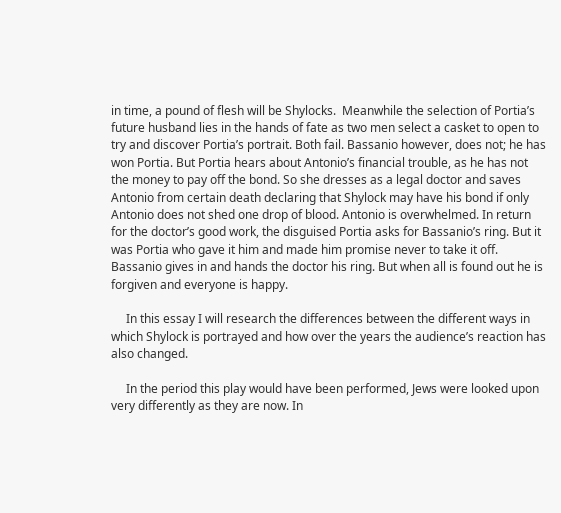in time, a pound of flesh will be Shylocks.  Meanwhile the selection of Portia’s future husband lies in the hands of fate as two men select a casket to open to try and discover Portia’s portrait. Both fail. Bassanio however, does not; he has won Portia. But Portia hears about Antonio’s financial trouble, as he has not the money to pay off the bond. So she dresses as a legal doctor and saves Antonio from certain death declaring that Shylock may have his bond if only Antonio does not shed one drop of blood. Antonio is overwhelmed. In return for the doctor’s good work, the disguised Portia asks for Bassanio’s ring. But it was Portia who gave it him and made him promise never to take it off. Bassanio gives in and hands the doctor his ring. But when all is found out he is forgiven and everyone is happy.

     In this essay I will research the differences between the different ways in which Shylock is portrayed and how over the years the audience’s reaction has also changed.

     In the period this play would have been performed, Jews were looked upon very differently as they are now. In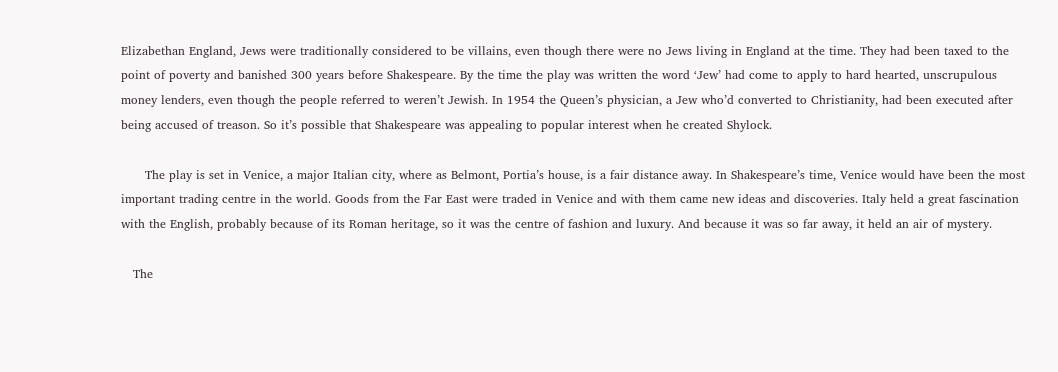Elizabethan England, Jews were traditionally considered to be villains, even though there were no Jews living in England at the time. They had been taxed to the point of poverty and banished 300 years before Shakespeare. By the time the play was written the word ‘Jew’ had come to apply to hard hearted, unscrupulous money lenders, even though the people referred to weren’t Jewish. In 1954 the Queen’s physician, a Jew who’d converted to Christianity, had been executed after being accused of treason. So it’s possible that Shakespeare was appealing to popular interest when he created Shylock.

      The play is set in Venice, a major Italian city, where as Belmont, Portia’s house, is a fair distance away. In Shakespeare’s time, Venice would have been the most important trading centre in the world. Goods from the Far East were traded in Venice and with them came new ideas and discoveries. Italy held a great fascination with the English, probably because of its Roman heritage, so it was the centre of fashion and luxury. And because it was so far away, it held an air of mystery.

   The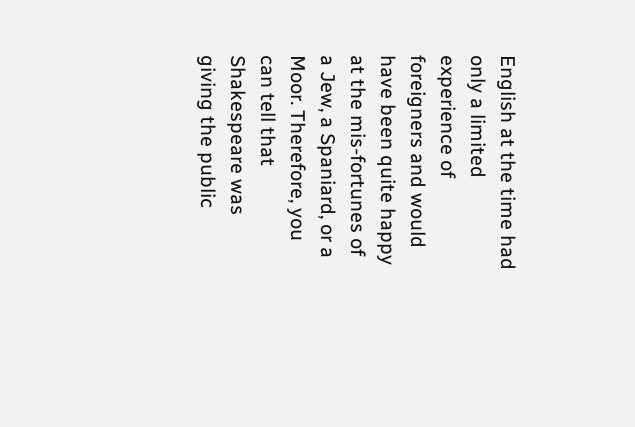English at the time had only a limited experience of foreigners and would have been quite happy at the mis-fortunes of a Jew, a Spaniard, or a Moor. Therefore, you can tell that Shakespeare was giving the public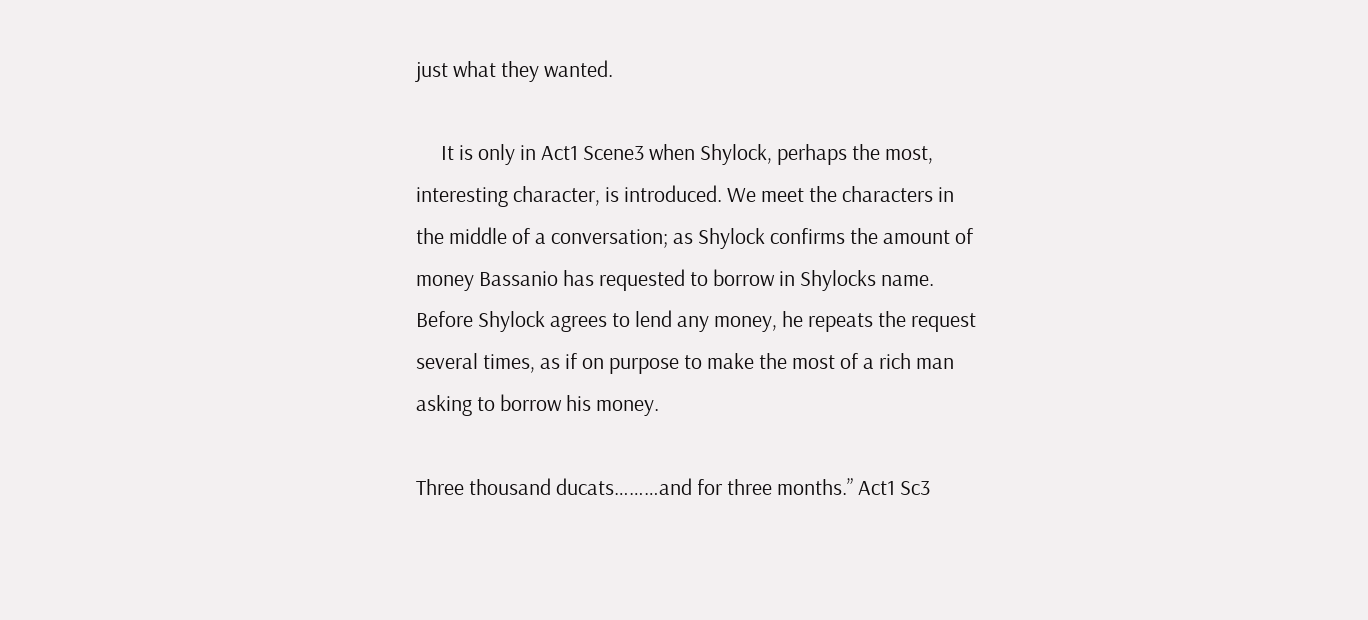just what they wanted.

     It is only in Act1 Scene3 when Shylock, perhaps the most, interesting character, is introduced. We meet the characters in the middle of a conversation; as Shylock confirms the amount of money Bassanio has requested to borrow in Shylocks name. Before Shylock agrees to lend any money, he repeats the request several times, as if on purpose to make the most of a rich man asking to borrow his money.

Three thousand ducats………and for three months.” Act1 Sc3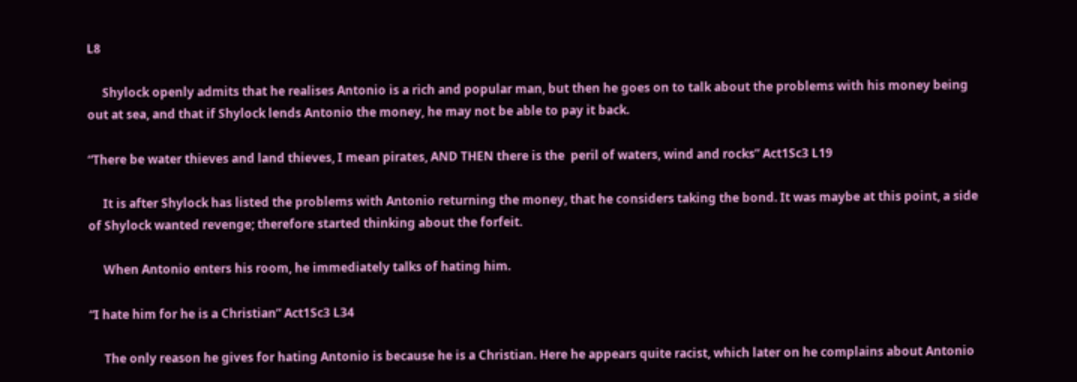L8

     Shylock openly admits that he realises Antonio is a rich and popular man, but then he goes on to talk about the problems with his money being out at sea, and that if Shylock lends Antonio the money, he may not be able to pay it back.

“There be water thieves and land thieves, I mean pirates, AND THEN there is the  peril of waters, wind and rocks” Act1Sc3 L19

     It is after Shylock has listed the problems with Antonio returning the money, that he considers taking the bond. It was maybe at this point, a side of Shylock wanted revenge; therefore started thinking about the forfeit.

     When Antonio enters his room, he immediately talks of hating him.

“I hate him for he is a Christian” Act1Sc3 L34

     The only reason he gives for hating Antonio is because he is a Christian. Here he appears quite racist, which later on he complains about Antonio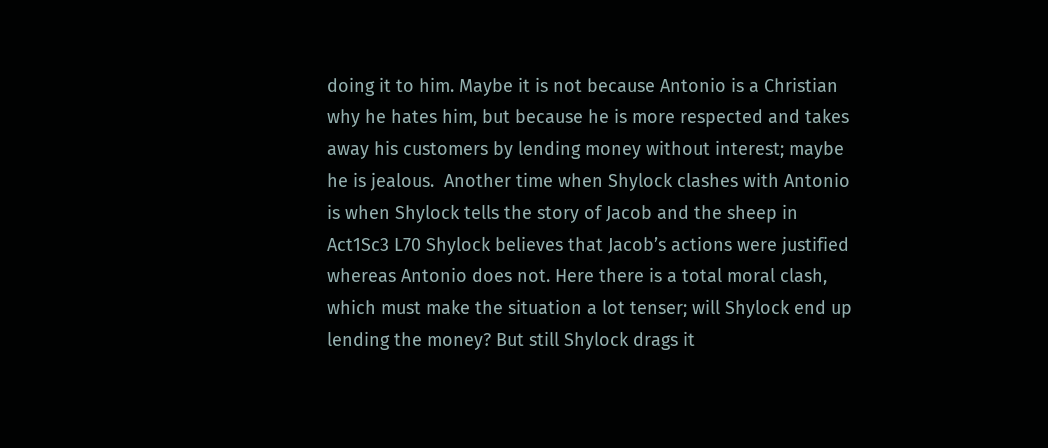doing it to him. Maybe it is not because Antonio is a Christian why he hates him, but because he is more respected and takes away his customers by lending money without interest; maybe he is jealous.  Another time when Shylock clashes with Antonio is when Shylock tells the story of Jacob and the sheep in Act1Sc3 L70 Shylock believes that Jacob’s actions were justified whereas Antonio does not. Here there is a total moral clash, which must make the situation a lot tenser; will Shylock end up lending the money? But still Shylock drags it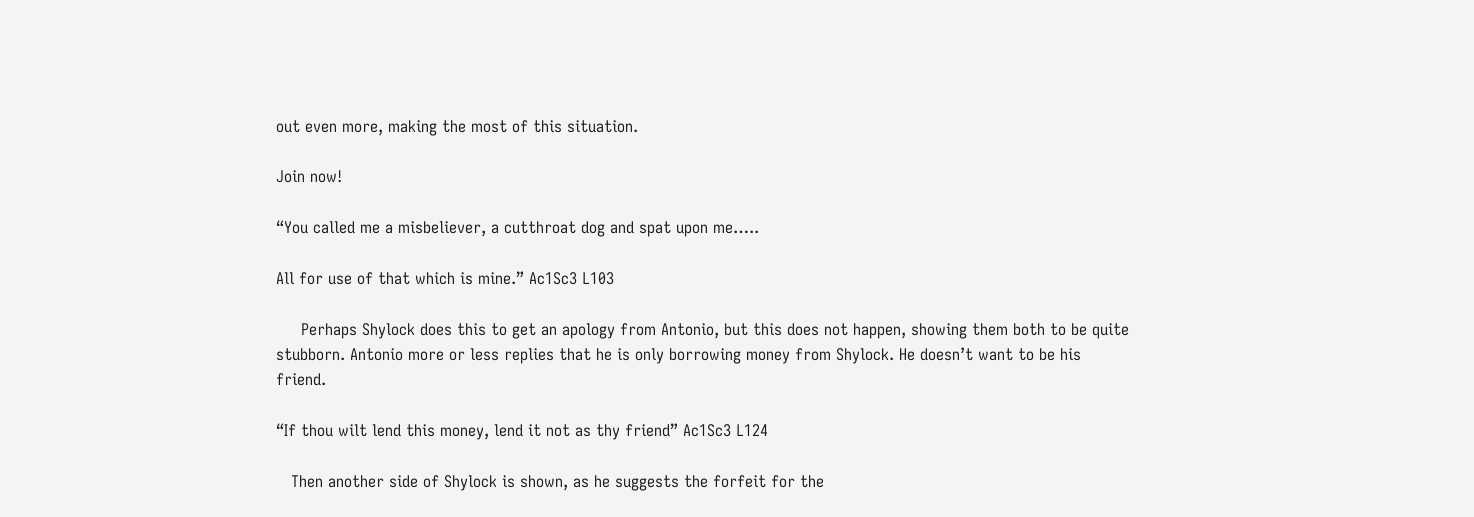out even more, making the most of this situation.

Join now!

“You called me a misbeliever, a cutthroat dog and spat upon me…..

All for use of that which is mine.” Ac1Sc3 L103

     Perhaps Shylock does this to get an apology from Antonio, but this does not happen, showing them both to be quite stubborn. Antonio more or less replies that he is only borrowing money from Shylock. He doesn’t want to be his friend.

“If thou wilt lend this money, lend it not as thy friend” Ac1Sc3 L124

   Then another side of Shylock is shown, as he suggests the forfeit for the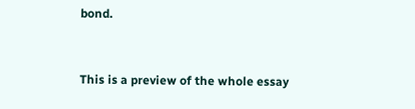bond.


This is a preview of the whole essay